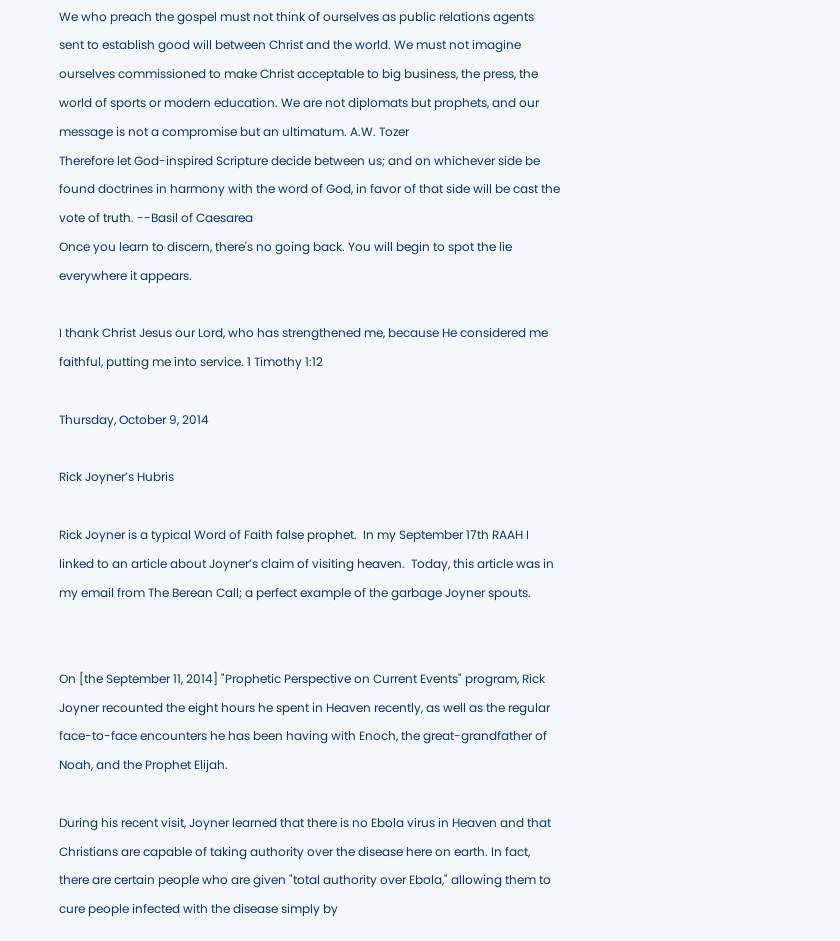We who preach the gospel must not think of ourselves as public relations agents sent to establish good will between Christ and the world. We must not imagine ourselves commissioned to make Christ acceptable to big business, the press, the world of sports or modern education. We are not diplomats but prophets, and our message is not a compromise but an ultimatum. A.W. Tozer
Therefore let God-inspired Scripture decide between us; and on whichever side be found doctrines in harmony with the word of God, in favor of that side will be cast the vote of truth. --Basil of Caesarea
Once you learn to discern, there's no going back. You will begin to spot the lie everywhere it appears.

I thank Christ Jesus our Lord, who has strengthened me, because He considered me faithful, putting me into service. 1 Timothy 1:12

Thursday, October 9, 2014

Rick Joyner’s Hubris

Rick Joyner is a typical Word of Faith false prophet.  In my September 17th RAAH I linked to an article about Joyner’s claim of visiting heaven.  Today, this article was in my email from The Berean Call; a perfect example of the garbage Joyner spouts.


On [the September 11, 2014] "Prophetic Perspective on Current Events" program, Rick Joyner recounted the eight hours he spent in Heaven recently, as well as the regular face-to-face encounters he has been having with Enoch, the great-grandfather of Noah, and the Prophet Elijah.

During his recent visit, Joyner learned that there is no Ebola virus in Heaven and that Christians are capable of taking authority over the disease here on earth. In fact, there are certain people who are given "total authority over Ebola," allowing them to cure people infected with the disease simply by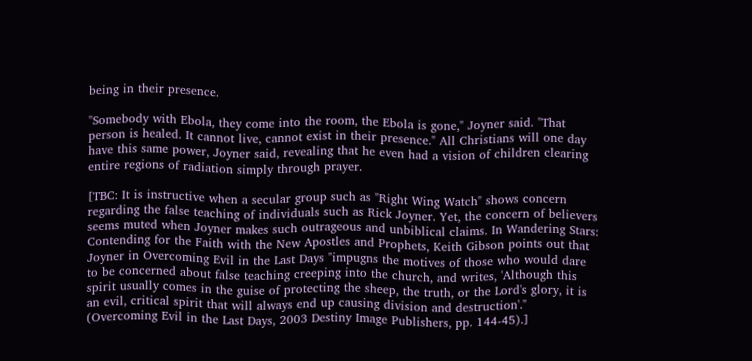being in their presence.

"Somebody with Ebola, they come into the room, the Ebola is gone," Joyner said. "That person is healed. It cannot live, cannot exist in their presence." All Christians will one day have this same power, Joyner said, revealing that he even had a vision of children clearing entire regions of radiation simply through prayer.

[TBC: It is instructive when a secular group such as "Right Wing Watch" shows concern regarding the false teaching of individuals such as Rick Joyner. Yet, the concern of believers seems muted when Joyner makes such outrageous and unbiblical claims. In Wandering Stars: Contending for the Faith with the New Apostles and Prophets, Keith Gibson points out that Joyner in Overcoming Evil in the Last Days "impugns the motives of those who would dare to be concerned about false teaching creeping into the church, and writes, 'Although this spirit usually comes in the guise of protecting the sheep, the truth, or the Lord's glory, it is an evil, critical spirit that will always end up causing division and destruction'." (Overcoming Evil in the Last Days, 2003 Destiny Image Publishers, pp. 144-45).]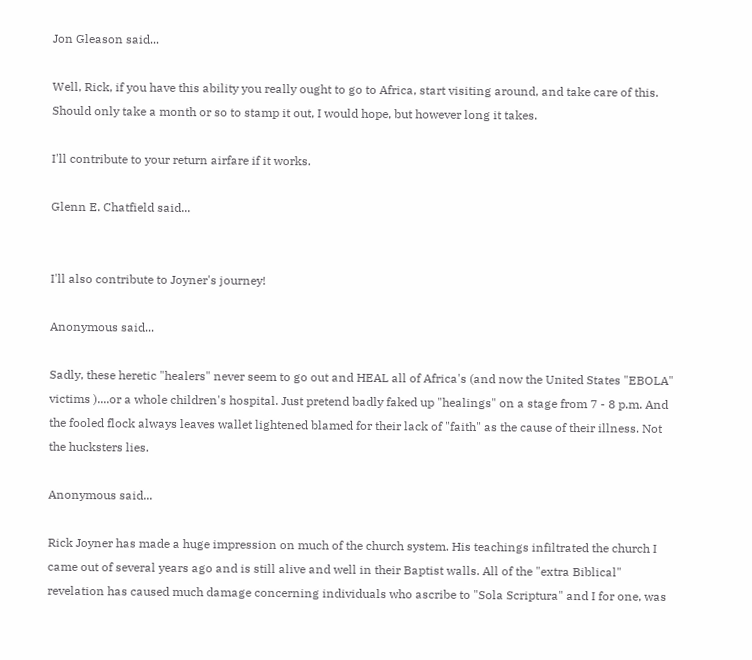Jon Gleason said...

Well, Rick, if you have this ability you really ought to go to Africa, start visiting around, and take care of this. Should only take a month or so to stamp it out, I would hope, but however long it takes.

I'll contribute to your return airfare if it works.

Glenn E. Chatfield said...


I'll also contribute to Joyner's journey!

Anonymous said...

Sadly, these heretic "healers" never seem to go out and HEAL all of Africa's (and now the United States "EBOLA" victims )....or a whole children's hospital. Just pretend badly faked up "healings" on a stage from 7 - 8 p.m. And the fooled flock always leaves wallet lightened blamed for their lack of "faith" as the cause of their illness. Not the hucksters lies.

Anonymous said...

Rick Joyner has made a huge impression on much of the church system. His teachings infiltrated the church I came out of several years ago and is still alive and well in their Baptist walls. All of the "extra Biblical" revelation has caused much damage concerning individuals who ascribe to "Sola Scriptura" and I for one, was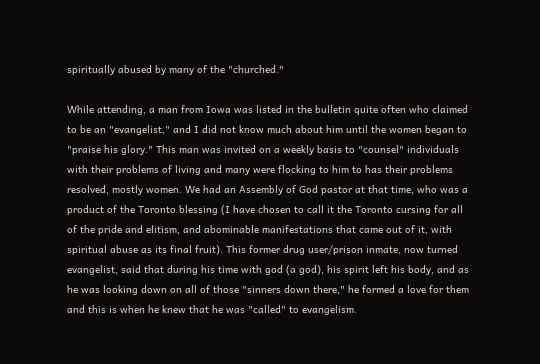spiritually abused by many of the "churched."

While attending, a man from Iowa was listed in the bulletin quite often who claimed to be an "evangelist," and I did not know much about him until the women began to "praise his glory." This man was invited on a weekly basis to "counsel" individuals with their problems of living and many were flocking to him to has their problems resolved, mostly women. We had an Assembly of God pastor at that time, who was a product of the Toronto blessing (I have chosen to call it the Toronto cursing for all of the pride and elitism, and abominable manifestations that came out of it, with spiritual abuse as its final fruit). This former drug user/prison inmate, now turned evangelist, said that during his time with god (a god), his spirit left his body, and as he was looking down on all of those "sinners down there," he formed a love for them and this is when he knew that he was "called" to evangelism.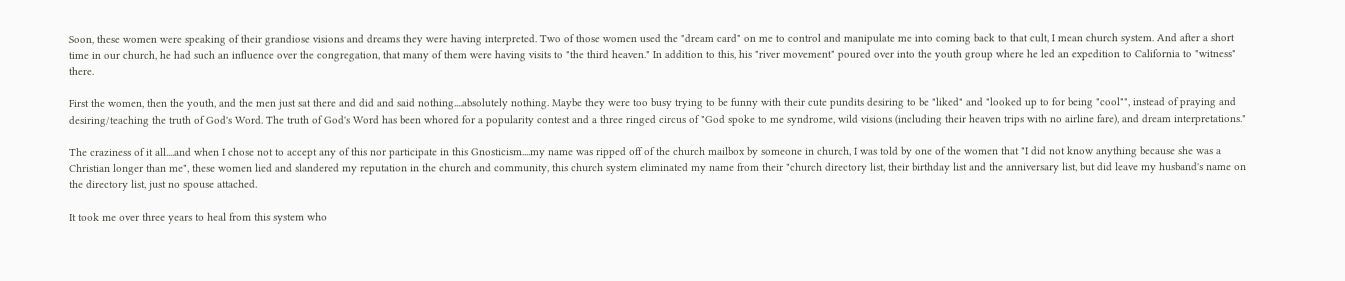Soon, these women were speaking of their grandiose visions and dreams they were having interpreted. Two of those women used the "dream card" on me to control and manipulate me into coming back to that cult, I mean church system. And after a short time in our church, he had such an influence over the congregation, that many of them were having visits to "the third heaven." In addition to this, his "river movement" poured over into the youth group where he led an expedition to California to "witness" there.

First the women, then the youth, and the men just sat there and did and said nothing....absolutely nothing. Maybe they were too busy trying to be funny with their cute pundits desiring to be "liked" and "looked up to for being "cool"", instead of praying and desiring/teaching the truth of God's Word. The truth of God's Word has been whored for a popularity contest and a three ringed circus of "God spoke to me syndrome, wild visions (including their heaven trips with no airline fare), and dream interpretations."

The craziness of it all....and when I chose not to accept any of this nor participate in this Gnosticism....my name was ripped off of the church mailbox by someone in church, I was told by one of the women that "I did not know anything because she was a Christian longer than me", these women lied and slandered my reputation in the church and community, this church system eliminated my name from their "church directory list, their birthday list and the anniversary list, but did leave my husband's name on the directory list, just no spouse attached.

It took me over three years to heal from this system who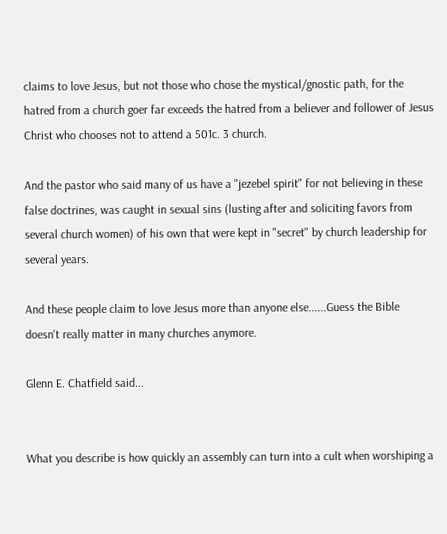claims to love Jesus, but not those who chose the mystical/gnostic path, for the hatred from a church goer far exceeds the hatred from a believer and follower of Jesus Christ who chooses not to attend a 501c. 3 church.

And the pastor who said many of us have a "jezebel spirit" for not believing in these false doctrines, was caught in sexual sins (lusting after and soliciting favors from several church women) of his own that were kept in "secret" by church leadership for several years.

And these people claim to love Jesus more than anyone else......Guess the Bible doesn't really matter in many churches anymore.

Glenn E. Chatfield said...


What you describe is how quickly an assembly can turn into a cult when worshiping a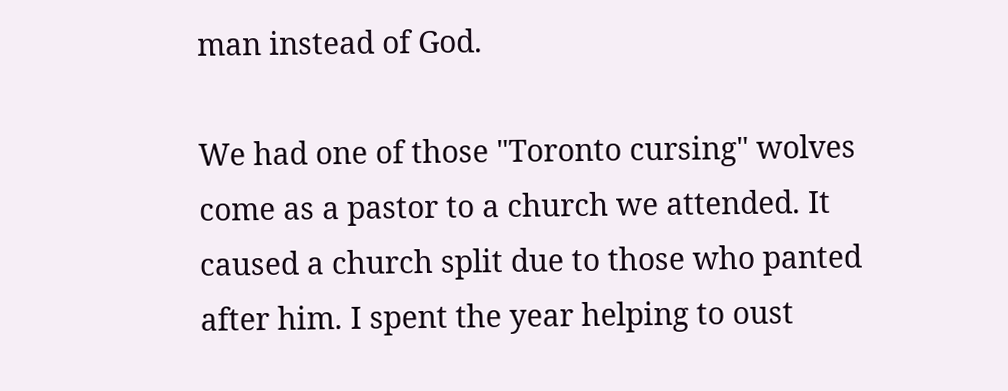man instead of God.

We had one of those "Toronto cursing" wolves come as a pastor to a church we attended. It caused a church split due to those who panted after him. I spent the year helping to oust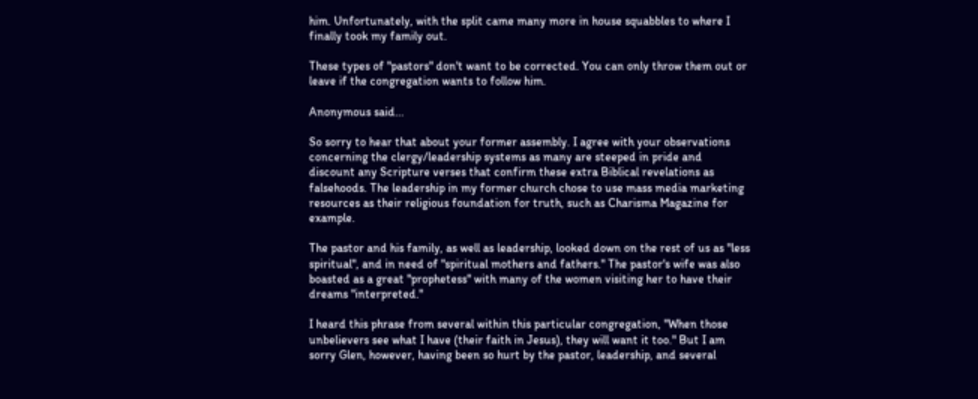him. Unfortunately, with the split came many more in house squabbles to where I finally took my family out.

These types of "pastors" don't want to be corrected. You can only throw them out or leave if the congregation wants to follow him.

Anonymous said...

So sorry to hear that about your former assembly. I agree with your observations concerning the clergy/leadership systems as many are steeped in pride and discount any Scripture verses that confirm these extra Biblical revelations as falsehoods. The leadership in my former church chose to use mass media marketing resources as their religious foundation for truth, such as Charisma Magazine for example.

The pastor and his family, as well as leadership, looked down on the rest of us as "less spiritual", and in need of "spiritual mothers and fathers." The pastor's wife was also boasted as a great "prophetess" with many of the women visiting her to have their dreams "interpreted."

I heard this phrase from several within this particular congregation, "When those unbelievers see what I have (their faith in Jesus), they will want it too." But I am sorry Glen, however, having been so hurt by the pastor, leadership, and several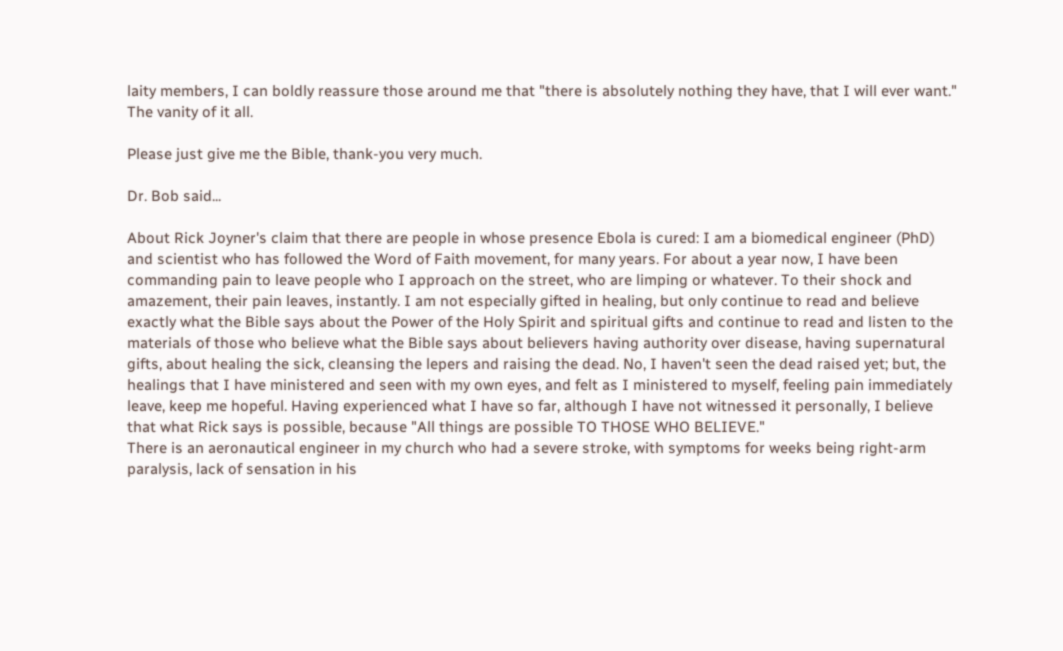laity members, I can boldly reassure those around me that "there is absolutely nothing they have, that I will ever want."
The vanity of it all.

Please just give me the Bible, thank-you very much.

Dr. Bob said...

About Rick Joyner's claim that there are people in whose presence Ebola is cured: I am a biomedical engineer (PhD) and scientist who has followed the Word of Faith movement, for many years. For about a year now, I have been commanding pain to leave people who I approach on the street, who are limping or whatever. To their shock and amazement, their pain leaves, instantly. I am not especially gifted in healing, but only continue to read and believe exactly what the Bible says about the Power of the Holy Spirit and spiritual gifts and continue to read and listen to the materials of those who believe what the Bible says about believers having authority over disease, having supernatural gifts, about healing the sick, cleansing the lepers and raising the dead. No, I haven't seen the dead raised yet; but, the healings that I have ministered and seen with my own eyes, and felt as I ministered to myself, feeling pain immediately leave, keep me hopeful. Having experienced what I have so far, although I have not witnessed it personally, I believe that what Rick says is possible, because "All things are possible TO THOSE WHO BELIEVE."
There is an aeronautical engineer in my church who had a severe stroke, with symptoms for weeks being right-arm paralysis, lack of sensation in his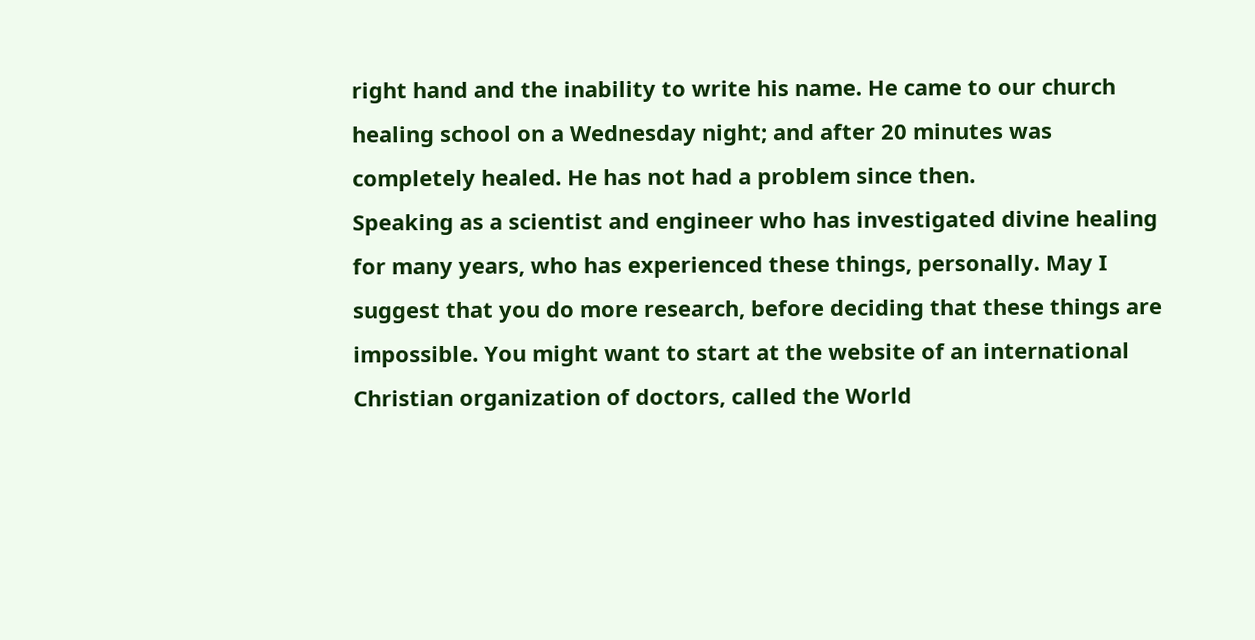right hand and the inability to write his name. He came to our church healing school on a Wednesday night; and after 20 minutes was completely healed. He has not had a problem since then.
Speaking as a scientist and engineer who has investigated divine healing for many years, who has experienced these things, personally. May I suggest that you do more research, before deciding that these things are impossible. You might want to start at the website of an international Christian organization of doctors, called the World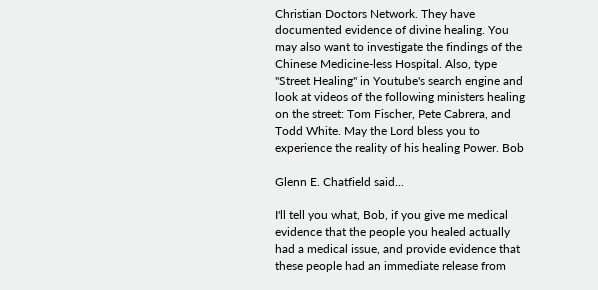Christian Doctors Network. They have documented evidence of divine healing. You may also want to investigate the findings of the Chinese Medicine-less Hospital. Also, type "Street Healing" in Youtube's search engine and look at videos of the following ministers healing on the street: Tom Fischer, Pete Cabrera, and Todd White. May the Lord bless you to experience the reality of his healing Power. Bob

Glenn E. Chatfield said...

I'll tell you what, Bob, if you give me medical evidence that the people you healed actually had a medical issue, and provide evidence that these people had an immediate release from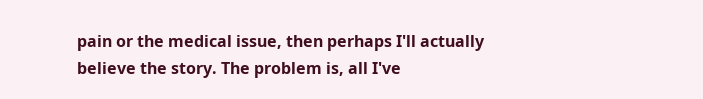pain or the medical issue, then perhaps I'll actually believe the story. The problem is, all I've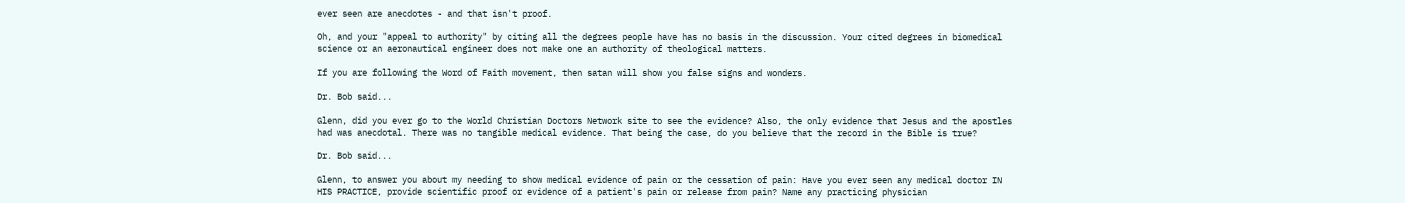ever seen are anecdotes - and that isn't proof.

Oh, and your "appeal to authority" by citing all the degrees people have has no basis in the discussion. Your cited degrees in biomedical science or an aeronautical engineer does not make one an authority of theological matters.

If you are following the Word of Faith movement, then satan will show you false signs and wonders.

Dr. Bob said...

Glenn, did you ever go to the World Christian Doctors Network site to see the evidence? Also, the only evidence that Jesus and the apostles had was anecdotal. There was no tangible medical evidence. That being the case, do you believe that the record in the Bible is true?

Dr. Bob said...

Glenn, to answer you about my needing to show medical evidence of pain or the cessation of pain: Have you ever seen any medical doctor IN HIS PRACTICE, provide scientific proof or evidence of a patient's pain or release from pain? Name any practicing physician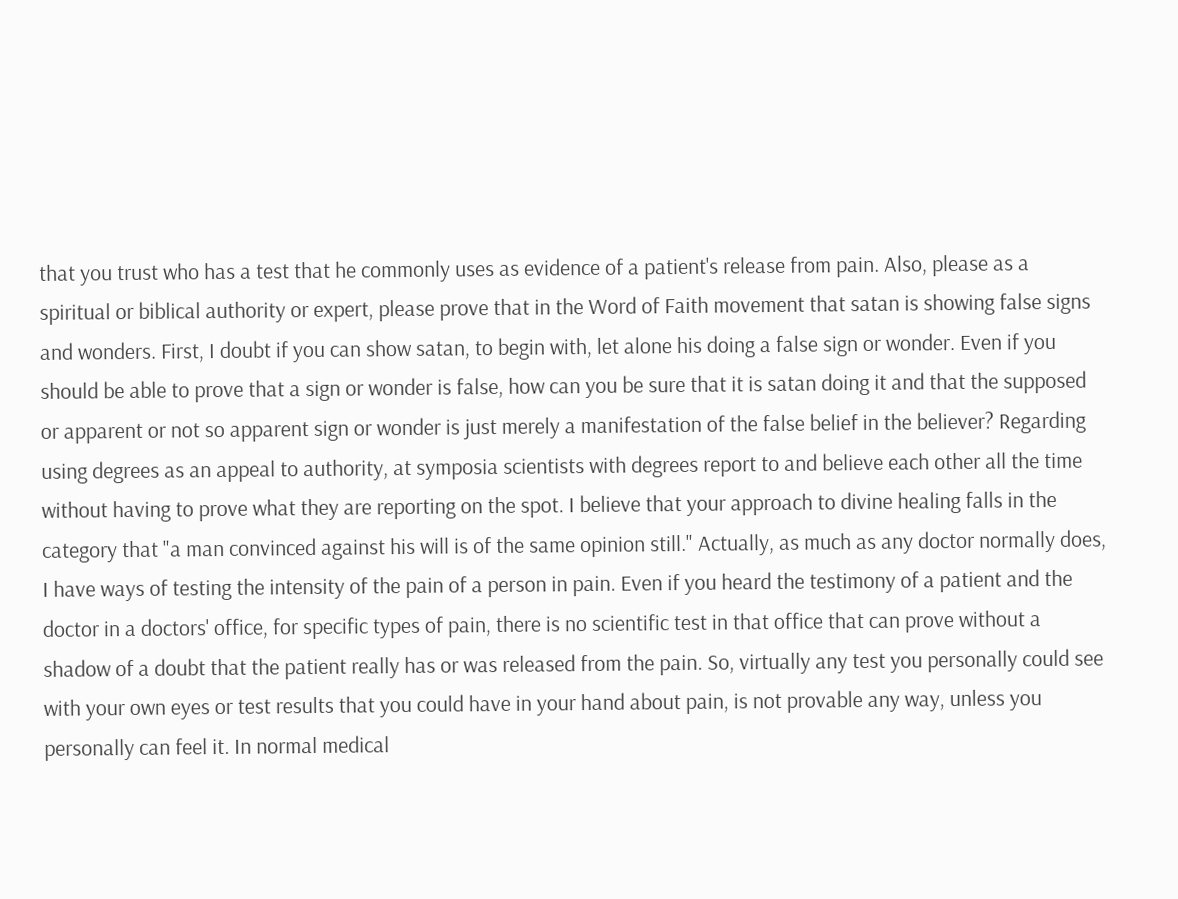that you trust who has a test that he commonly uses as evidence of a patient's release from pain. Also, please as a spiritual or biblical authority or expert, please prove that in the Word of Faith movement that satan is showing false signs and wonders. First, I doubt if you can show satan, to begin with, let alone his doing a false sign or wonder. Even if you should be able to prove that a sign or wonder is false, how can you be sure that it is satan doing it and that the supposed or apparent or not so apparent sign or wonder is just merely a manifestation of the false belief in the believer? Regarding using degrees as an appeal to authority, at symposia scientists with degrees report to and believe each other all the time without having to prove what they are reporting on the spot. I believe that your approach to divine healing falls in the category that "a man convinced against his will is of the same opinion still." Actually, as much as any doctor normally does, I have ways of testing the intensity of the pain of a person in pain. Even if you heard the testimony of a patient and the doctor in a doctors' office, for specific types of pain, there is no scientific test in that office that can prove without a shadow of a doubt that the patient really has or was released from the pain. So, virtually any test you personally could see with your own eyes or test results that you could have in your hand about pain, is not provable any way, unless you personally can feel it. In normal medical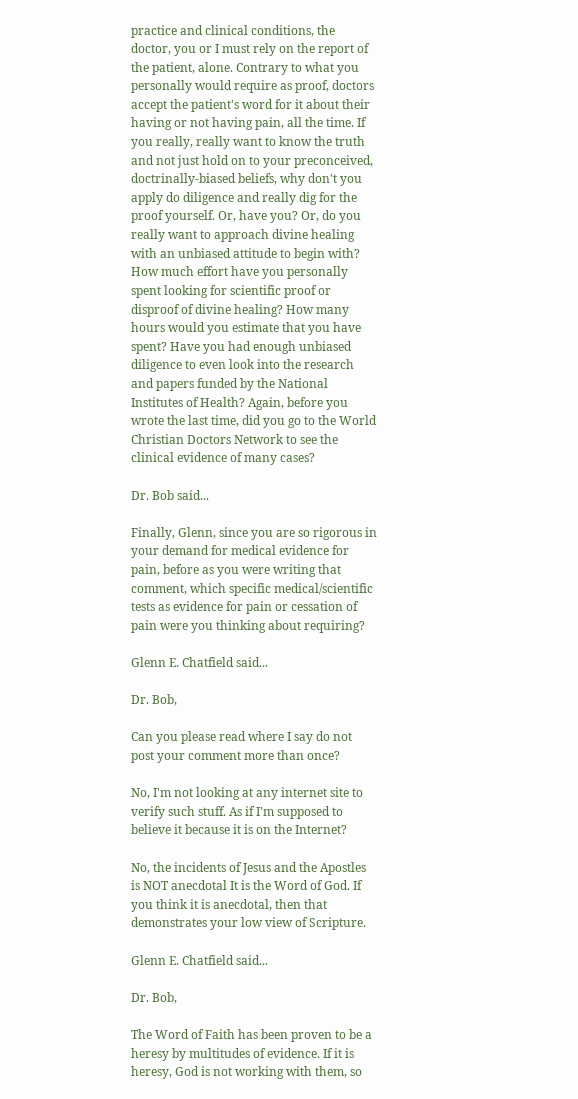practice and clinical conditions, the doctor, you or I must rely on the report of the patient, alone. Contrary to what you personally would require as proof, doctors accept the patient's word for it about their having or not having pain, all the time. If you really, really want to know the truth and not just hold on to your preconceived, doctrinally-biased beliefs, why don't you apply do diligence and really dig for the proof yourself. Or, have you? Or, do you really want to approach divine healing with an unbiased attitude to begin with? How much effort have you personally spent looking for scientific proof or disproof of divine healing? How many hours would you estimate that you have spent? Have you had enough unbiased diligence to even look into the research and papers funded by the National Institutes of Health? Again, before you wrote the last time, did you go to the World Christian Doctors Network to see the clinical evidence of many cases?

Dr. Bob said...

Finally, Glenn, since you are so rigorous in your demand for medical evidence for pain, before as you were writing that comment, which specific medical/scientific tests as evidence for pain or cessation of pain were you thinking about requiring?

Glenn E. Chatfield said...

Dr. Bob,

Can you please read where I say do not post your comment more than once?

No, I'm not looking at any internet site to verify such stuff. As if I'm supposed to believe it because it is on the Internet?

No, the incidents of Jesus and the Apostles is NOT anecdotal It is the Word of God. If you think it is anecdotal, then that demonstrates your low view of Scripture.

Glenn E. Chatfield said...

Dr. Bob,

The Word of Faith has been proven to be a heresy by multitudes of evidence. If it is heresy, God is not working with them, so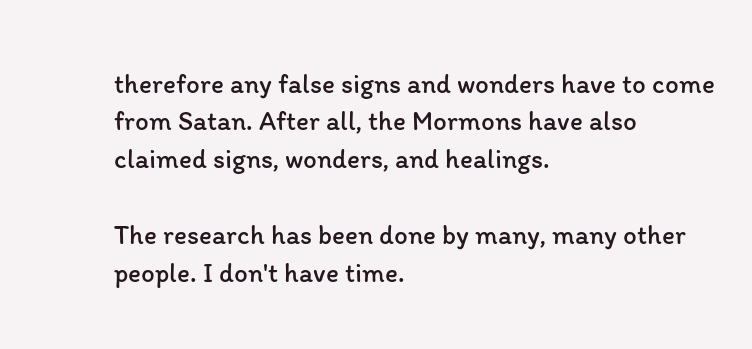therefore any false signs and wonders have to come from Satan. After all, the Mormons have also claimed signs, wonders, and healings.

The research has been done by many, many other people. I don't have time.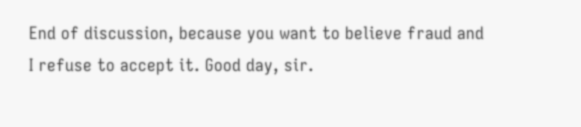End of discussion, because you want to believe fraud and I refuse to accept it. Good day, sir.